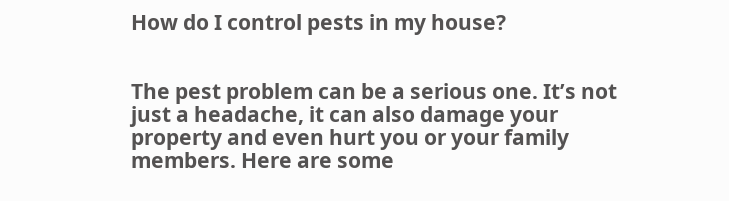How do I control pests in my house?


The pest problem can be a serious one. It’s not just a headache, it can also damage your property and even hurt you or your family members. Here are some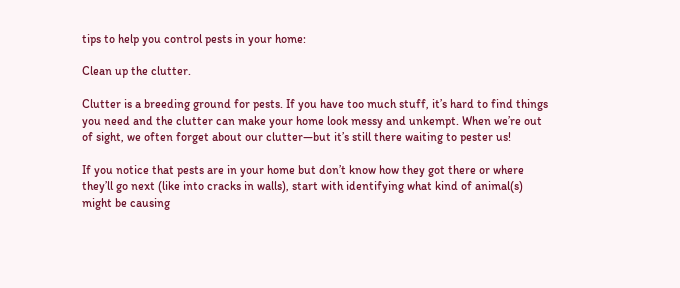tips to help you control pests in your home:

Clean up the clutter.

Clutter is a breeding ground for pests. If you have too much stuff, it’s hard to find things you need and the clutter can make your home look messy and unkempt. When we’re out of sight, we often forget about our clutter—but it’s still there waiting to pester us!

If you notice that pests are in your home but don’t know how they got there or where they’ll go next (like into cracks in walls), start with identifying what kind of animal(s) might be causing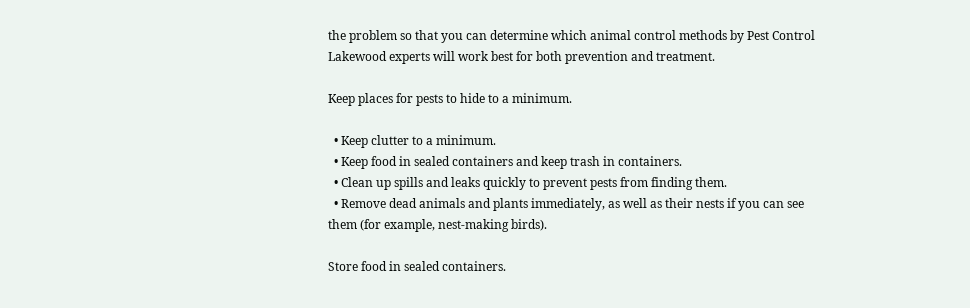the problem so that you can determine which animal control methods by Pest Control Lakewood experts will work best for both prevention and treatment.

Keep places for pests to hide to a minimum.

  • Keep clutter to a minimum.
  • Keep food in sealed containers and keep trash in containers.
  • Clean up spills and leaks quickly to prevent pests from finding them.
  • Remove dead animals and plants immediately, as well as their nests if you can see them (for example, nest-making birds).

Store food in sealed containers.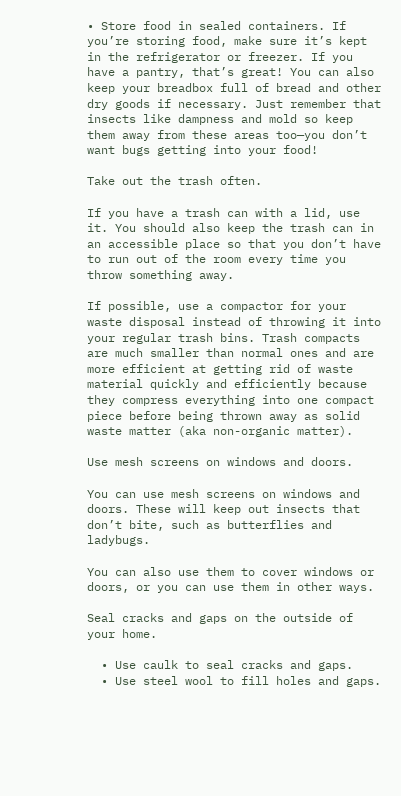• Store food in sealed containers. If you’re storing food, make sure it’s kept in the refrigerator or freezer. If you have a pantry, that’s great! You can also keep your breadbox full of bread and other dry goods if necessary. Just remember that insects like dampness and mold so keep them away from these areas too—you don’t want bugs getting into your food!

Take out the trash often.

If you have a trash can with a lid, use it. You should also keep the trash can in an accessible place so that you don’t have to run out of the room every time you throw something away.

If possible, use a compactor for your waste disposal instead of throwing it into your regular trash bins. Trash compacts are much smaller than normal ones and are more efficient at getting rid of waste material quickly and efficiently because they compress everything into one compact piece before being thrown away as solid waste matter (aka non-organic matter).

Use mesh screens on windows and doors.

You can use mesh screens on windows and doors. These will keep out insects that don’t bite, such as butterflies and ladybugs.

You can also use them to cover windows or doors, or you can use them in other ways.

Seal cracks and gaps on the outside of your home.

  • Use caulk to seal cracks and gaps.
  • Use steel wool to fill holes and gaps.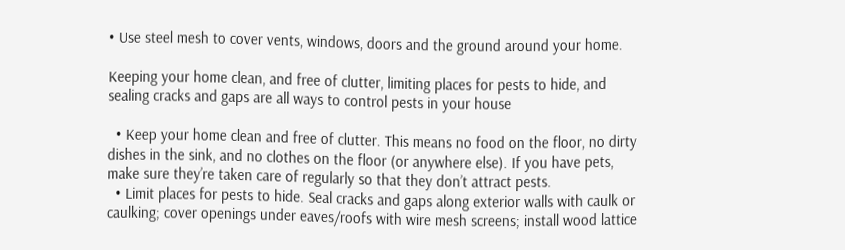• Use steel mesh to cover vents, windows, doors and the ground around your home.

Keeping your home clean, and free of clutter, limiting places for pests to hide, and sealing cracks and gaps are all ways to control pests in your house

  • Keep your home clean and free of clutter. This means no food on the floor, no dirty dishes in the sink, and no clothes on the floor (or anywhere else). If you have pets, make sure they’re taken care of regularly so that they don’t attract pests.
  • Limit places for pests to hide. Seal cracks and gaps along exterior walls with caulk or caulking; cover openings under eaves/roofs with wire mesh screens; install wood lattice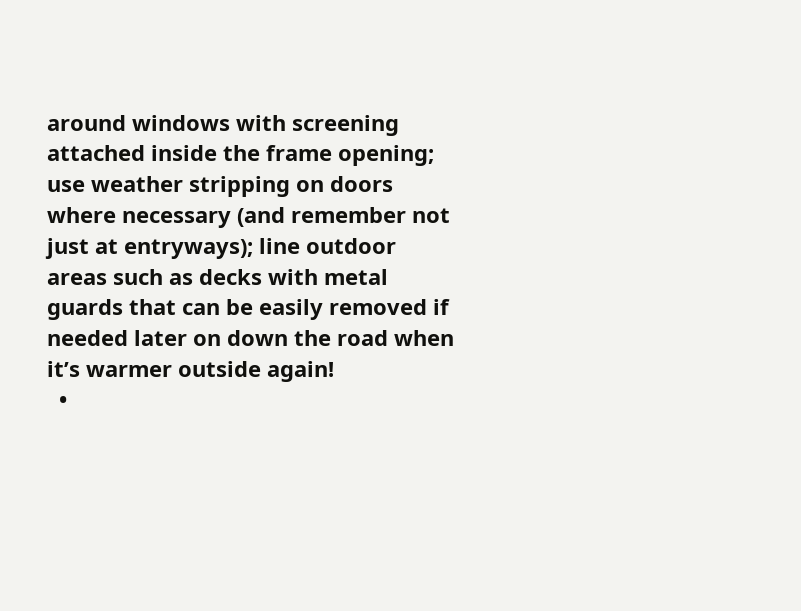around windows with screening attached inside the frame opening; use weather stripping on doors where necessary (and remember not just at entryways); line outdoor areas such as decks with metal guards that can be easily removed if needed later on down the road when it’s warmer outside again!
  •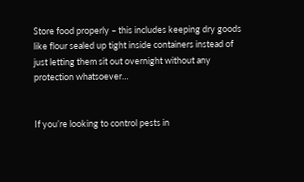Store food properly – this includes keeping dry goods like flour sealed up tight inside containers instead of just letting them sit out overnight without any protection whatsoever…


If you’re looking to control pests in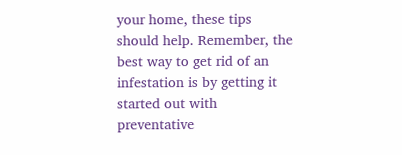your home, these tips should help. Remember, the best way to get rid of an infestation is by getting it started out with preventative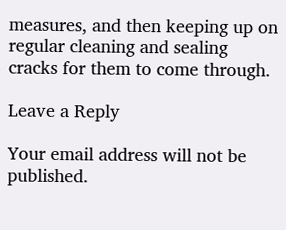measures, and then keeping up on regular cleaning and sealing cracks for them to come through.

Leave a Reply

Your email address will not be published.